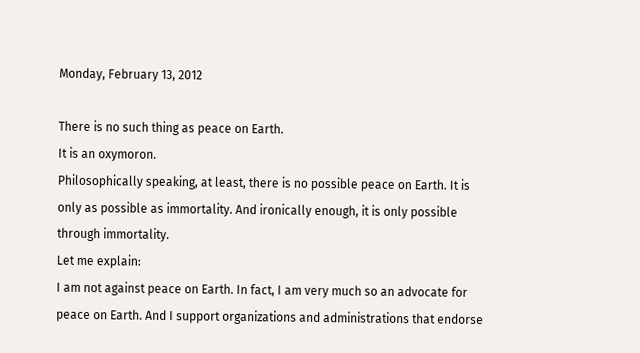Monday, February 13, 2012

There is no such thing as peace on Earth.
It is an oxymoron.
Philosophically speaking, at least, there is no possible peace on Earth. It is only as possible as immortality. And ironically enough, it is only possible through immortality.
Let me explain:
I am not against peace on Earth. In fact, I am very much so an advocate for peace on Earth. And I support organizations and administrations that endorse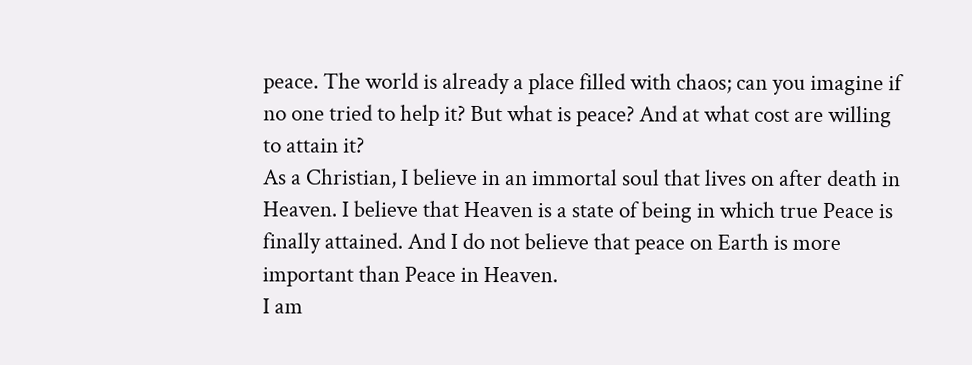peace. The world is already a place filled with chaos; can you imagine if no one tried to help it? But what is peace? And at what cost are willing to attain it?
As a Christian, I believe in an immortal soul that lives on after death in Heaven. I believe that Heaven is a state of being in which true Peace is finally attained. And I do not believe that peace on Earth is more important than Peace in Heaven.
I am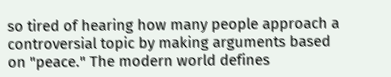so tired of hearing how many people approach a controversial topic by making arguments based on "peace." The modern world defines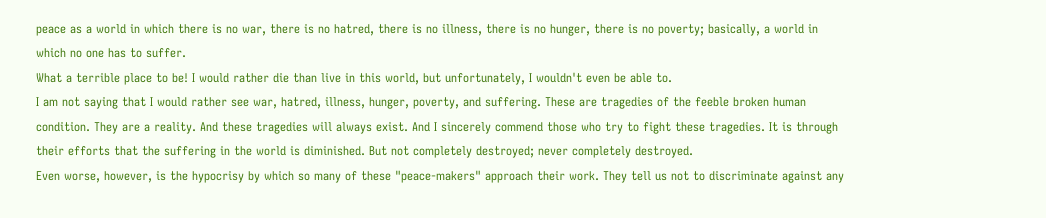peace as a world in which there is no war, there is no hatred, there is no illness, there is no hunger, there is no poverty; basically, a world in which no one has to suffer.
What a terrible place to be! I would rather die than live in this world, but unfortunately, I wouldn't even be able to.
I am not saying that I would rather see war, hatred, illness, hunger, poverty, and suffering. These are tragedies of the feeble broken human condition. They are a reality. And these tragedies will always exist. And I sincerely commend those who try to fight these tragedies. It is through their efforts that the suffering in the world is diminished. But not completely destroyed; never completely destroyed.
Even worse, however, is the hypocrisy by which so many of these "peace-makers" approach their work. They tell us not to discriminate against any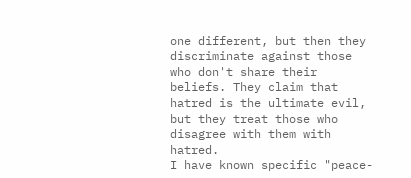one different, but then they discriminate against those who don't share their beliefs. They claim that hatred is the ultimate evil, but they treat those who disagree with them with hatred.
I have known specific "peace-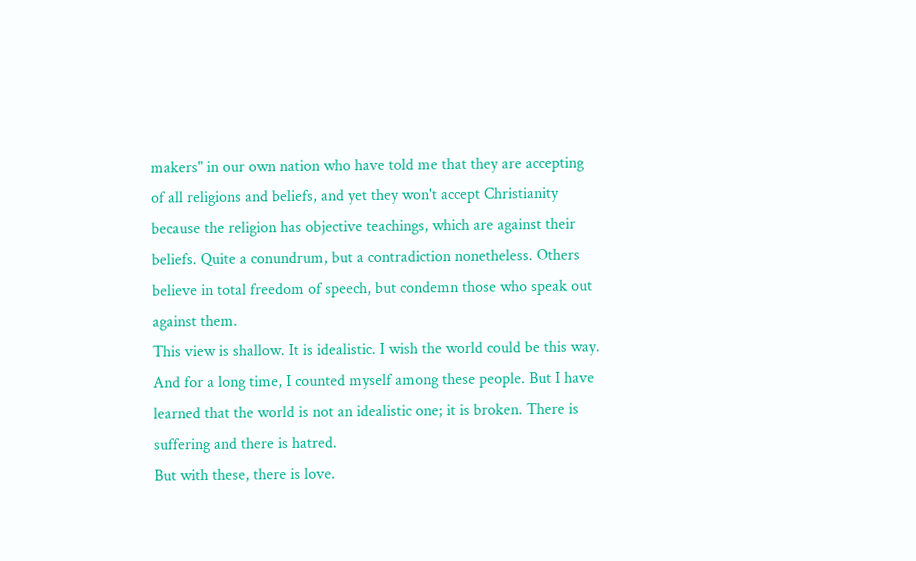makers" in our own nation who have told me that they are accepting of all religions and beliefs, and yet they won't accept Christianity because the religion has objective teachings, which are against their beliefs. Quite a conundrum, but a contradiction nonetheless. Others believe in total freedom of speech, but condemn those who speak out against them.
This view is shallow. It is idealistic. I wish the world could be this way. And for a long time, I counted myself among these people. But I have learned that the world is not an idealistic one; it is broken. There is suffering and there is hatred.
But with these, there is love.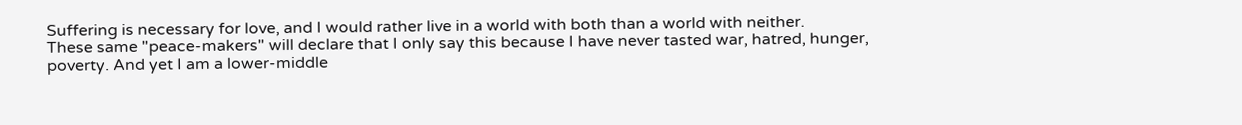Suffering is necessary for love, and I would rather live in a world with both than a world with neither.
These same "peace-makers" will declare that I only say this because I have never tasted war, hatred, hunger, poverty. And yet I am a lower-middle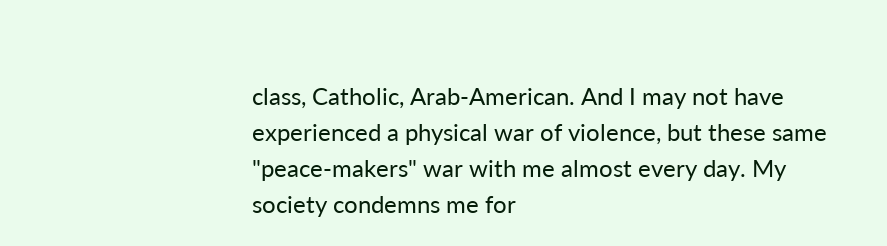class, Catholic, Arab-American. And I may not have experienced a physical war of violence, but these same "peace-makers" war with me almost every day. My society condemns me for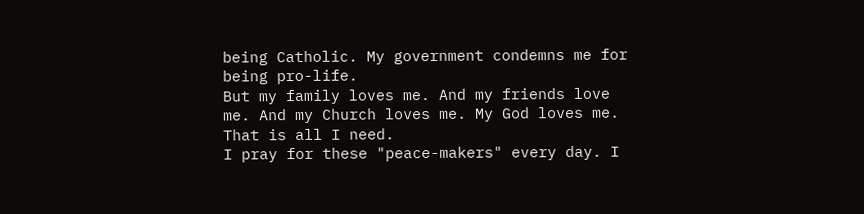being Catholic. My government condemns me for being pro-life.
But my family loves me. And my friends love me. And my Church loves me. My God loves me.
That is all I need.
I pray for these "peace-makers" every day. I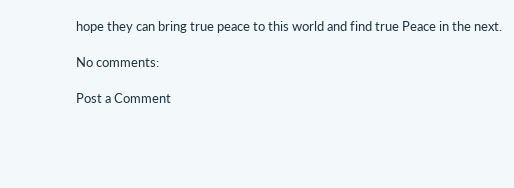hope they can bring true peace to this world and find true Peace in the next.

No comments:

Post a Comment